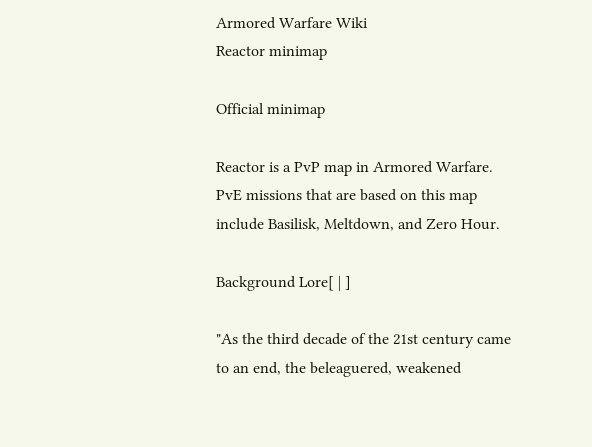Armored Warfare Wiki
Reactor minimap

Official minimap

Reactor is a PvP map in Armored Warfare. PvE missions that are based on this map include Basilisk, Meltdown, and Zero Hour.

Background Lore[ | ]

"As the third decade of the 21st century came to an end, the beleaguered, weakened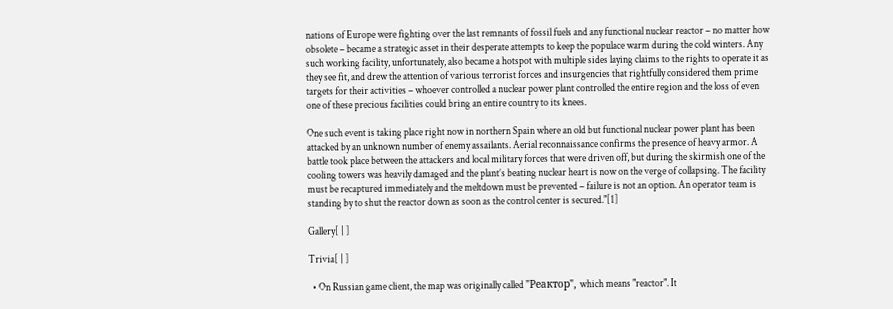nations of Europe were fighting over the last remnants of fossil fuels and any functional nuclear reactor – no matter how obsolete – became a strategic asset in their desperate attempts to keep the populace warm during the cold winters. Any such working facility, unfortunately, also became a hotspot with multiple sides laying claims to the rights to operate it as they see fit, and drew the attention of various terrorist forces and insurgencies that rightfully considered them prime targets for their activities – whoever controlled a nuclear power plant controlled the entire region and the loss of even one of these precious facilities could bring an entire country to its knees.

One such event is taking place right now in northern Spain where an old but functional nuclear power plant has been attacked by an unknown number of enemy assailants. Aerial reconnaissance confirms the presence of heavy armor. A battle took place between the attackers and local military forces that were driven off, but during the skirmish one of the cooling towers was heavily damaged and the plant’s beating nuclear heart is now on the verge of collapsing. The facility must be recaptured immediately and the meltdown must be prevented – failure is not an option. An operator team is standing by to shut the reactor down as soon as the control center is secured."[1]

Gallery[ | ]

Trivia[ | ]

  • On Russian game client, the map was originally called "Реактор", which means "reactor". It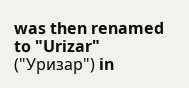was then renamed to "Urizar" ("Уризар") in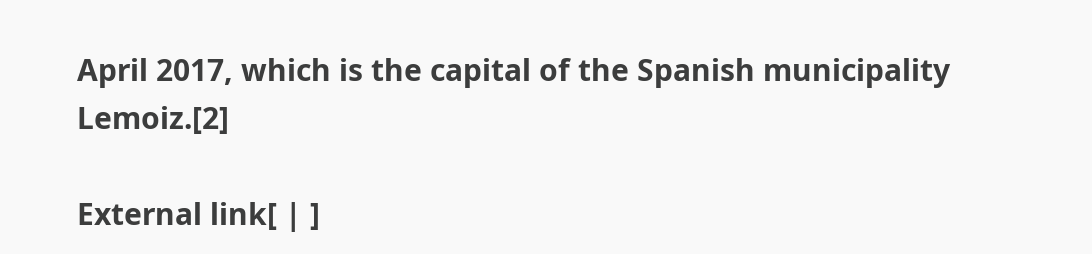April 2017, which is the capital of the Spanish municipality Lemoiz.[2]

External link[ | ]